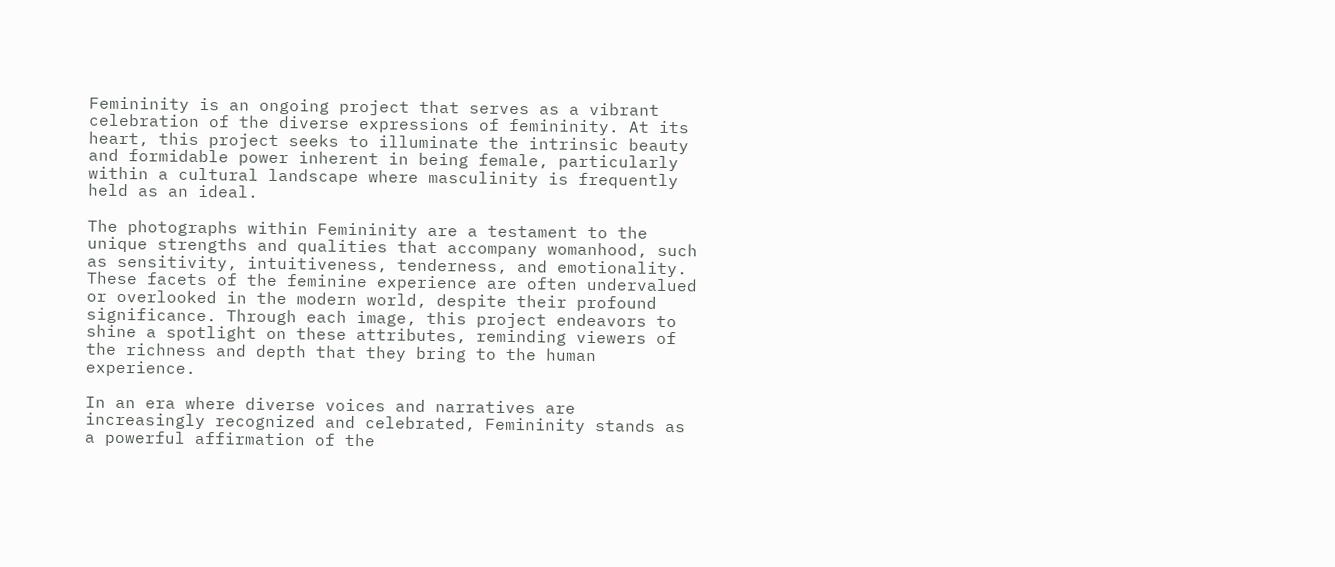Femininity is an ongoing project that serves as a vibrant celebration of the diverse expressions of femininity. At its heart, this project seeks to illuminate the intrinsic beauty and formidable power inherent in being female, particularly within a cultural landscape where masculinity is frequently held as an ideal.

The photographs within Femininity are a testament to the unique strengths and qualities that accompany womanhood, such as sensitivity, intuitiveness, tenderness, and emotionality. These facets of the feminine experience are often undervalued or overlooked in the modern world, despite their profound significance. Through each image, this project endeavors to shine a spotlight on these attributes, reminding viewers of the richness and depth that they bring to the human experience.

In an era where diverse voices and narratives are increasingly recognized and celebrated, Femininity stands as a powerful affirmation of the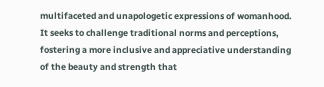multifaceted and unapologetic expressions of womanhood. It seeks to challenge traditional norms and perceptions, fostering a more inclusive and appreciative understanding of the beauty and strength that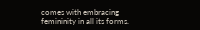comes with embracing femininity in all its forms.